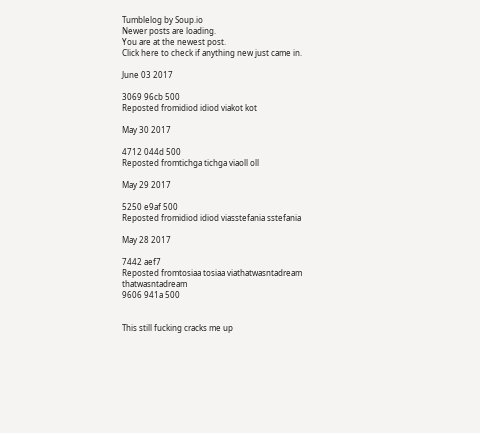Tumblelog by Soup.io
Newer posts are loading.
You are at the newest post.
Click here to check if anything new just came in.

June 03 2017

3069 96cb 500
Reposted fromidiod idiod viakot kot

May 30 2017

4712 044d 500
Reposted fromtichga tichga viaoll oll

May 29 2017

5250 e9af 500
Reposted fromidiod idiod viasstefania sstefania

May 28 2017

7442 aef7
Reposted fromtosiaa tosiaa viathatwasntadream thatwasntadream
9606 941a 500


This still fucking cracks me up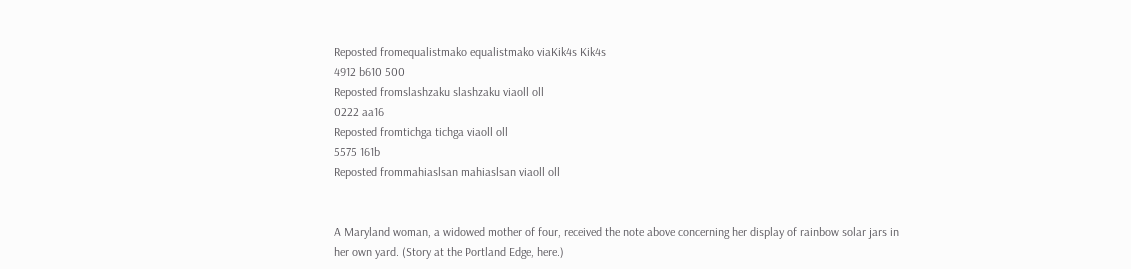Reposted fromequalistmako equalistmako viaKik4s Kik4s
4912 b610 500
Reposted fromslashzaku slashzaku viaoll oll
0222 aa16
Reposted fromtichga tichga viaoll oll
5575 161b
Reposted frommahiaslsan mahiaslsan viaoll oll


A Maryland woman, a widowed mother of four, received the note above concerning her display of rainbow solar jars in her own yard. (Story at the Portland Edge, here.)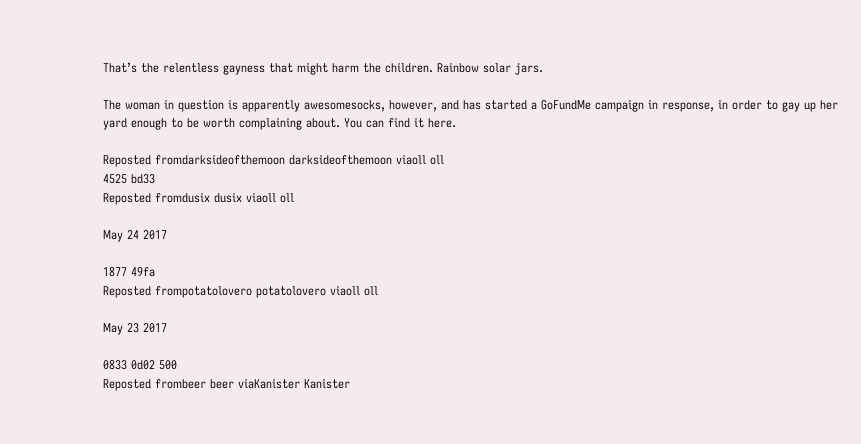That’s the relentless gayness that might harm the children. Rainbow solar jars.

The woman in question is apparently awesomesocks, however, and has started a GoFundMe campaign in response, in order to gay up her yard enough to be worth complaining about. You can find it here.

Reposted fromdarksideofthemoon darksideofthemoon viaoll oll
4525 bd33
Reposted fromdusix dusix viaoll oll

May 24 2017

1877 49fa
Reposted frompotatolovero potatolovero viaoll oll

May 23 2017

0833 0d02 500
Reposted frombeer beer viaKanister Kanister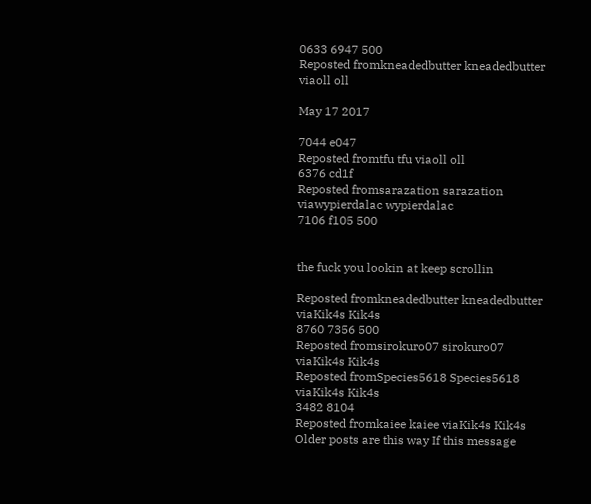0633 6947 500
Reposted fromkneadedbutter kneadedbutter viaoll oll

May 17 2017

7044 e047
Reposted fromtfu tfu viaoll oll
6376 cd1f
Reposted fromsarazation sarazation viawypierdalac wypierdalac
7106 f105 500


the fuck you lookin at keep scrollin

Reposted fromkneadedbutter kneadedbutter viaKik4s Kik4s
8760 7356 500
Reposted fromsirokuro07 sirokuro07 viaKik4s Kik4s
Reposted fromSpecies5618 Species5618 viaKik4s Kik4s
3482 8104
Reposted fromkaiee kaiee viaKik4s Kik4s
Older posts are this way If this message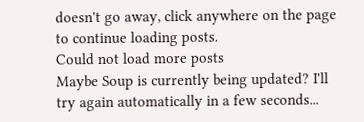doesn't go away, click anywhere on the page to continue loading posts.
Could not load more posts
Maybe Soup is currently being updated? I'll try again automatically in a few seconds...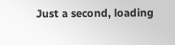Just a second, loading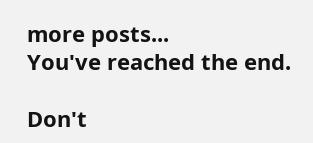more posts...
You've reached the end.

Don't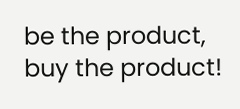be the product, buy the product!